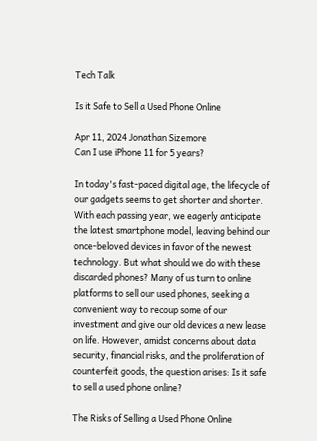Tech Talk

Is it Safe to Sell a Used Phone Online

Apr 11, 2024 Jonathan Sizemore
Can I use iPhone 11 for 5 years?

In today's fast-paced digital age, the lifecycle of our gadgets seems to get shorter and shorter. With each passing year, we eagerly anticipate the latest smartphone model, leaving behind our once-beloved devices in favor of the newest technology. But what should we do with these discarded phones? Many of us turn to online platforms to sell our used phones, seeking a convenient way to recoup some of our investment and give our old devices a new lease on life. However, amidst concerns about data security, financial risks, and the proliferation of counterfeit goods, the question arises: Is it safe to sell a used phone online?

The Risks of Selling a Used Phone Online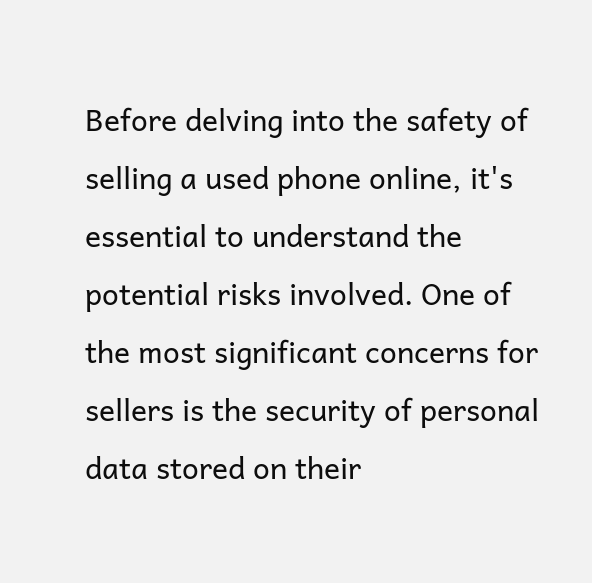Before delving into the safety of selling a used phone online, it's essential to understand the potential risks involved. One of the most significant concerns for sellers is the security of personal data stored on their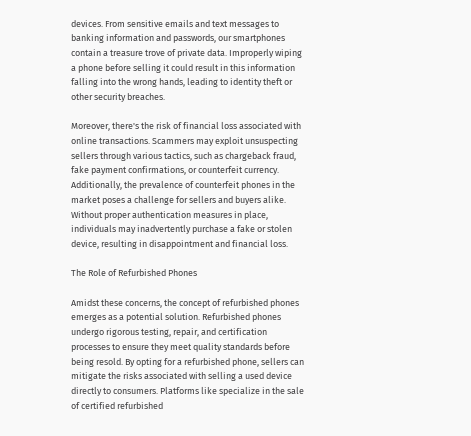devices. From sensitive emails and text messages to banking information and passwords, our smartphones contain a treasure trove of private data. Improperly wiping a phone before selling it could result in this information falling into the wrong hands, leading to identity theft or other security breaches.

Moreover, there's the risk of financial loss associated with online transactions. Scammers may exploit unsuspecting sellers through various tactics, such as chargeback fraud, fake payment confirmations, or counterfeit currency. Additionally, the prevalence of counterfeit phones in the market poses a challenge for sellers and buyers alike. Without proper authentication measures in place, individuals may inadvertently purchase a fake or stolen device, resulting in disappointment and financial loss.

The Role of Refurbished Phones

Amidst these concerns, the concept of refurbished phones emerges as a potential solution. Refurbished phones undergo rigorous testing, repair, and certification processes to ensure they meet quality standards before being resold. By opting for a refurbished phone, sellers can mitigate the risks associated with selling a used device directly to consumers. Platforms like specialize in the sale of certified refurbished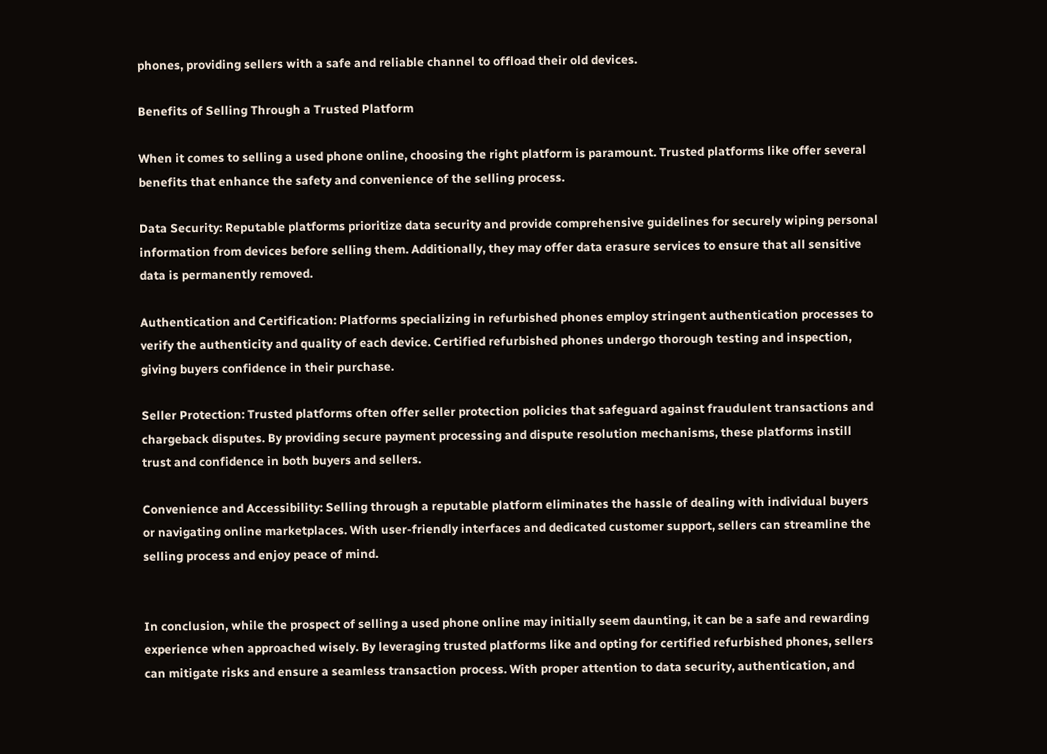phones, providing sellers with a safe and reliable channel to offload their old devices.

Benefits of Selling Through a Trusted Platform

When it comes to selling a used phone online, choosing the right platform is paramount. Trusted platforms like offer several benefits that enhance the safety and convenience of the selling process.

Data Security: Reputable platforms prioritize data security and provide comprehensive guidelines for securely wiping personal information from devices before selling them. Additionally, they may offer data erasure services to ensure that all sensitive data is permanently removed.

Authentication and Certification: Platforms specializing in refurbished phones employ stringent authentication processes to verify the authenticity and quality of each device. Certified refurbished phones undergo thorough testing and inspection, giving buyers confidence in their purchase.

Seller Protection: Trusted platforms often offer seller protection policies that safeguard against fraudulent transactions and chargeback disputes. By providing secure payment processing and dispute resolution mechanisms, these platforms instill trust and confidence in both buyers and sellers.

Convenience and Accessibility: Selling through a reputable platform eliminates the hassle of dealing with individual buyers or navigating online marketplaces. With user-friendly interfaces and dedicated customer support, sellers can streamline the selling process and enjoy peace of mind.


In conclusion, while the prospect of selling a used phone online may initially seem daunting, it can be a safe and rewarding experience when approached wisely. By leveraging trusted platforms like and opting for certified refurbished phones, sellers can mitigate risks and ensure a seamless transaction process. With proper attention to data security, authentication, and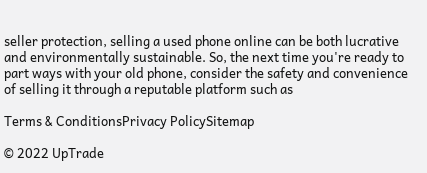seller protection, selling a used phone online can be both lucrative and environmentally sustainable. So, the next time you're ready to part ways with your old phone, consider the safety and convenience of selling it through a reputable platform such as

Terms & ConditionsPrivacy PolicySitemap

© 2022 UpTrade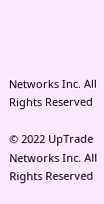Networks Inc. All Rights Reserved

© 2022 UpTrade Networks Inc. All Rights Reserved